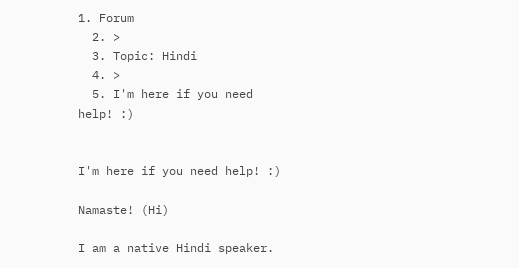1. Forum
  2. >
  3. Topic: Hindi
  4. >
  5. I'm here if you need help! :)


I'm here if you need help! :)

Namaste! (Hi)

I am a native Hindi speaker.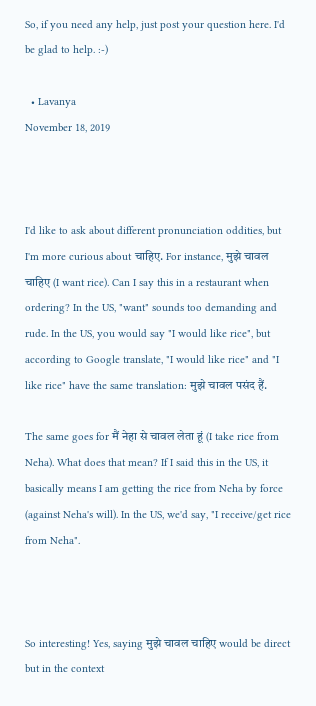So, if you need any help, just post your question here. I'd be glad to help. :-)

  • Lavanya
November 18, 2019



I'd like to ask about different pronunciation oddities, but I'm more curious about चाहिए. For instance, मुझे चावल चाहिए (I want rice). Can I say this in a restaurant when ordering? In the US, "want" sounds too demanding and rude. In the US, you would say "I would like rice", but according to Google translate, "I would like rice" and "I like rice" have the same translation: मुझे चावल पसंद हैं.

The same goes for मैं नेहा से चावल लेता हूं (I take rice from Neha). What does that mean? If I said this in the US, it basically means I am getting the rice from Neha by force (against Neha's will). In the US, we'd say, "I receive/get rice from Neha".



So interesting! Yes, saying मुझे चावल चाहिए would be direct but in the context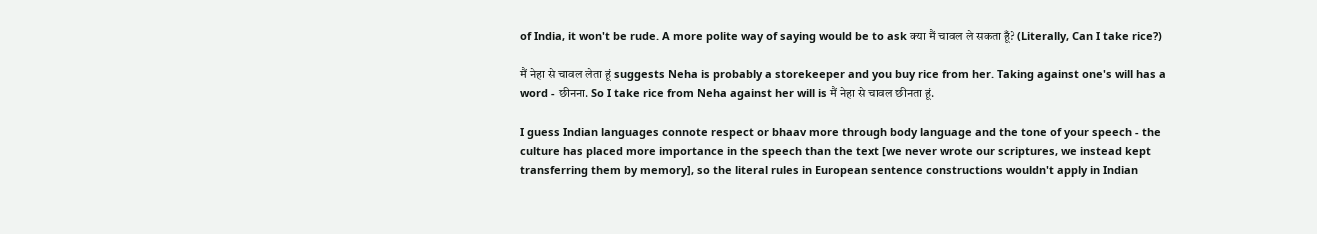of India, it won't be rude. A more polite way of saying would be to ask क्या मैं चावल ले सकता हूँ? (Literally, Can I take rice?)

मैं नेहा से चावल लेता हूं suggests Neha is probably a storekeeper and you buy rice from her. Taking against one's will has a word - छीनना. So I take rice from Neha against her will is मैं नेहा से चावल छीनता हूं.

I guess Indian languages connote respect or bhaav more through body language and the tone of your speech - the culture has placed more importance in the speech than the text [we never wrote our scriptures, we instead kept transferring them by memory], so the literal rules in European sentence constructions wouldn't apply in Indian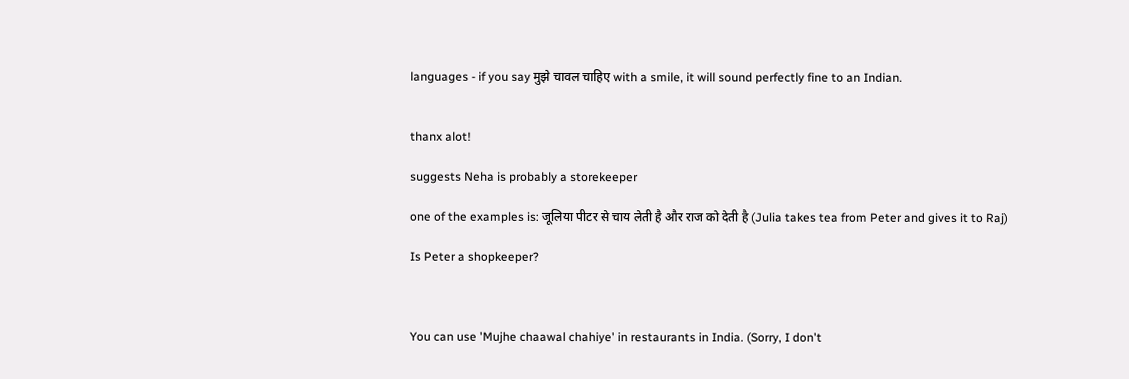languages - if you say मुझे चावल चाहिए with a smile, it will sound perfectly fine to an Indian.


thanx alot!

suggests Neha is probably a storekeeper

one of the examples is: जूलिया पीटर से चाय लेती है और राज को देती है (Julia takes tea from Peter and gives it to Raj)

Is Peter a shopkeeper?



You can use 'Mujhe chaawal chahiye' in restaurants in India. (Sorry, I don't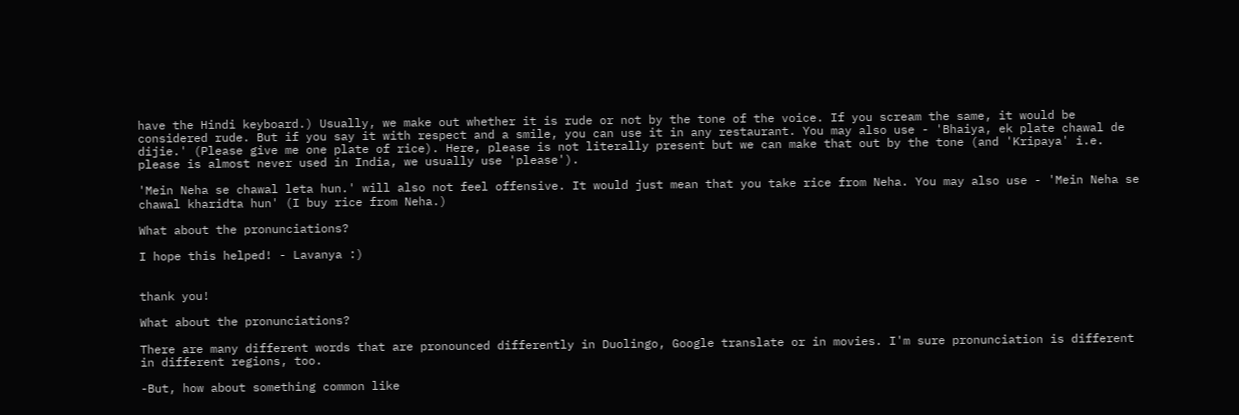have the Hindi keyboard.) Usually, we make out whether it is rude or not by the tone of the voice. If you scream the same, it would be considered rude. But if you say it with respect and a smile, you can use it in any restaurant. You may also use - 'Bhaiya, ek plate chawal de dijie.' (Please give me one plate of rice). Here, please is not literally present but we can make that out by the tone (and 'Kripaya' i.e. please is almost never used in India, we usually use 'please').

'Mein Neha se chawal leta hun.' will also not feel offensive. It would just mean that you take rice from Neha. You may also use - 'Mein Neha se chawal kharidta hun' (I buy rice from Neha.)

What about the pronunciations?

I hope this helped! - Lavanya :)


thank you!

What about the pronunciations?

There are many different words that are pronounced differently in Duolingo, Google translate or in movies. I'm sure pronunciation is different in different regions, too.

-But, how about something common like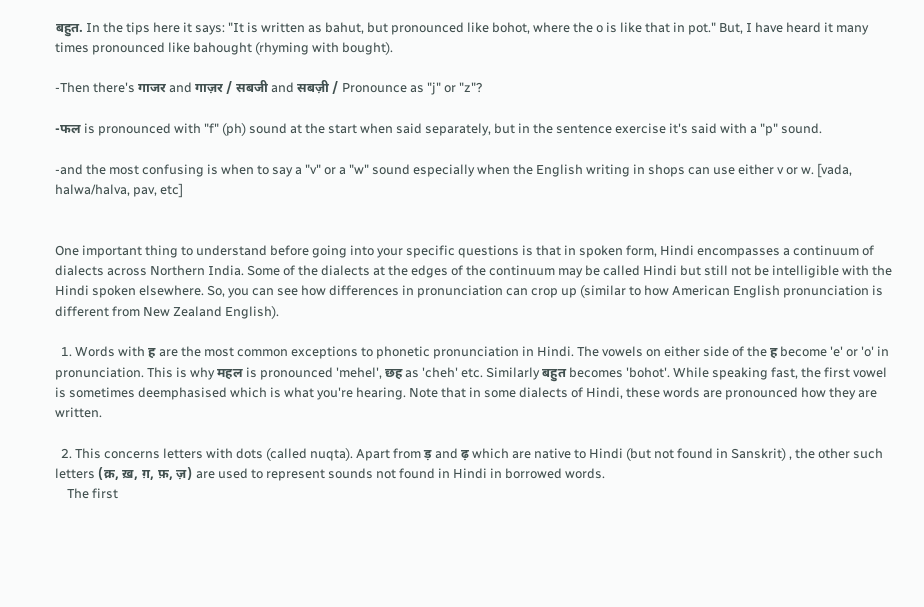बहुत. In the tips here it says: "It is written as bahut, but pronounced like bohot, where the o is like that in pot." But, I have heard it many times pronounced like bahought (rhyming with bought).

-Then there's गाजर and गाज़र / सबजी and सबज़ी / Pronounce as "j" or "z"?

-फल is pronounced with "f" (ph) sound at the start when said separately, but in the sentence exercise it's said with a "p" sound.

-and the most confusing is when to say a "v" or a "w" sound especially when the English writing in shops can use either v or w. [vada, halwa/halva, pav, etc]


One important thing to understand before going into your specific questions is that in spoken form, Hindi encompasses a continuum of dialects across Northern India. Some of the dialects at the edges of the continuum may be called Hindi but still not be intelligible with the Hindi spoken elsewhere. So, you can see how differences in pronunciation can crop up (similar to how American English pronunciation is different from New Zealand English).

  1. Words with ह are the most common exceptions to phonetic pronunciation in Hindi. The vowels on either side of the ह become 'e' or 'o' in pronunciation. This is why महल is pronounced 'mehel', छह as 'cheh' etc. Similarly बहुत becomes 'bohot'. While speaking fast, the first vowel is sometimes deemphasised which is what you're hearing. Note that in some dialects of Hindi, these words are pronounced how they are written.

  2. This concerns letters with dots (called nuqta). Apart from ड़ and ढ़ which are native to Hindi (but not found in Sanskrit) , the other such letters (क़, ख़, ग़, फ़, ज़) are used to represent sounds not found in Hindi in borrowed words.
    The first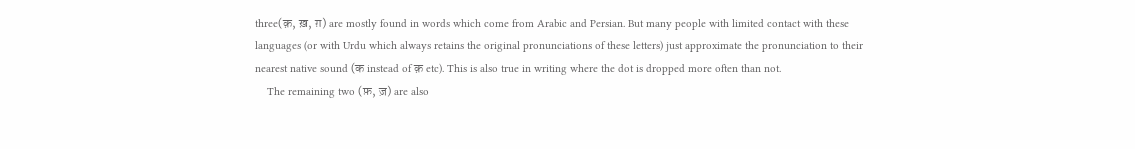three(क़, ख़, ग़) are mostly found in words which come from Arabic and Persian. But many people with limited contact with these languages (or with Urdu which always retains the original pronunciations of these letters) just approximate the pronunciation to their nearest native sound (क instead of क़ etc). This is also true in writing where the dot is dropped more often than not.
    The remaining two (फ़, ज़) are also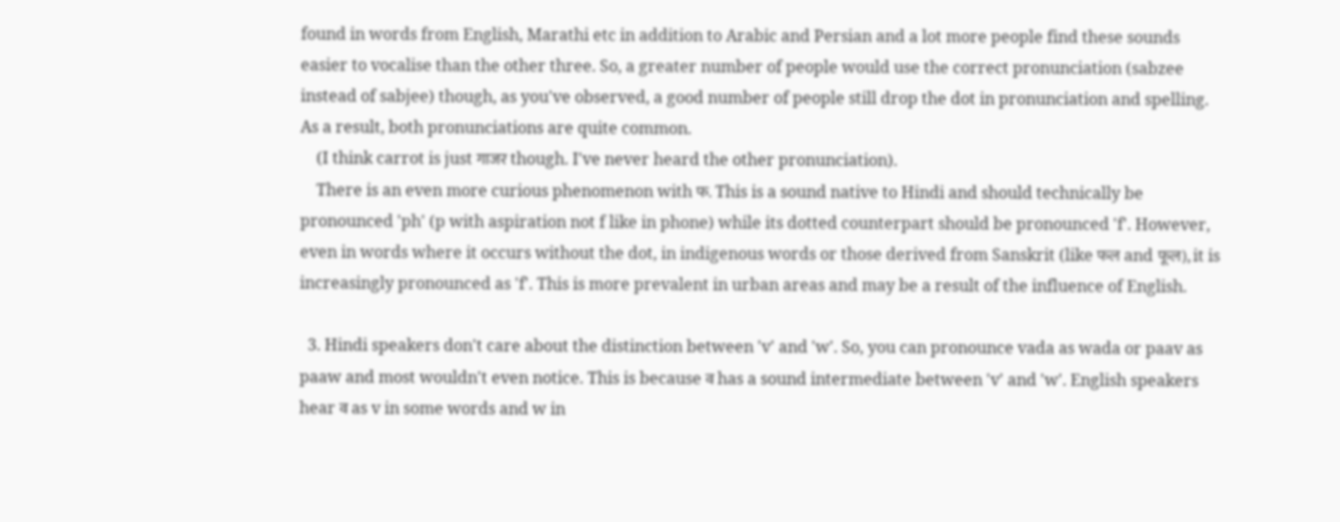found in words from English, Marathi etc in addition to Arabic and Persian and a lot more people find these sounds easier to vocalise than the other three. So, a greater number of people would use the correct pronunciation (sabzee instead of sabjee) though, as you've observed, a good number of people still drop the dot in pronunciation and spelling. As a result, both pronunciations are quite common.
    (I think carrot is just गाजर though. I've never heard the other pronunciation).
    There is an even more curious phenomenon with फ. This is a sound native to Hindi and should technically be pronounced 'ph' (p with aspiration not f like in phone) while its dotted counterpart should be pronounced 'f'. However, even in words where it occurs without the dot, in indigenous words or those derived from Sanskrit (like फल and फूल), it is increasingly pronounced as 'f'. This is more prevalent in urban areas and may be a result of the influence of English.

  3. Hindi speakers don't care about the distinction between 'v' and 'w'. So, you can pronounce vada as wada or paav as paaw and most wouldn't even notice. This is because व has a sound intermediate between 'v' and 'w'. English speakers hear व as v in some words and w in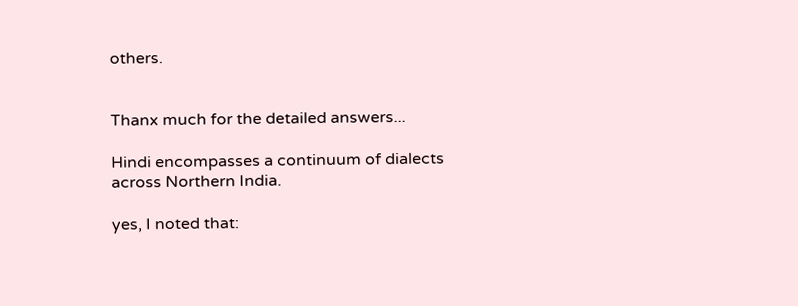others.


Thanx much for the detailed answers...

Hindi encompasses a continuum of dialects across Northern India.

yes, I noted that: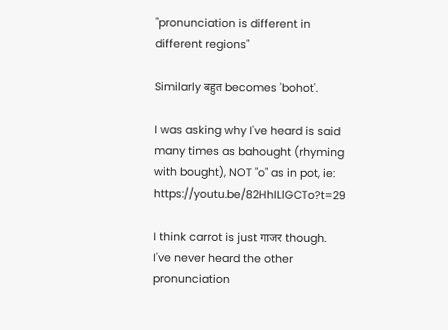"pronunciation is different in different regions"

Similarly बहुत becomes 'bohot'.

I was asking why I've heard is said many times as bahought (rhyming with bought), NOT "o" as in pot, ie: https://youtu.be/82HhILlGCTo?t=29

I think carrot is just गाजर though. I've never heard the other pronunciation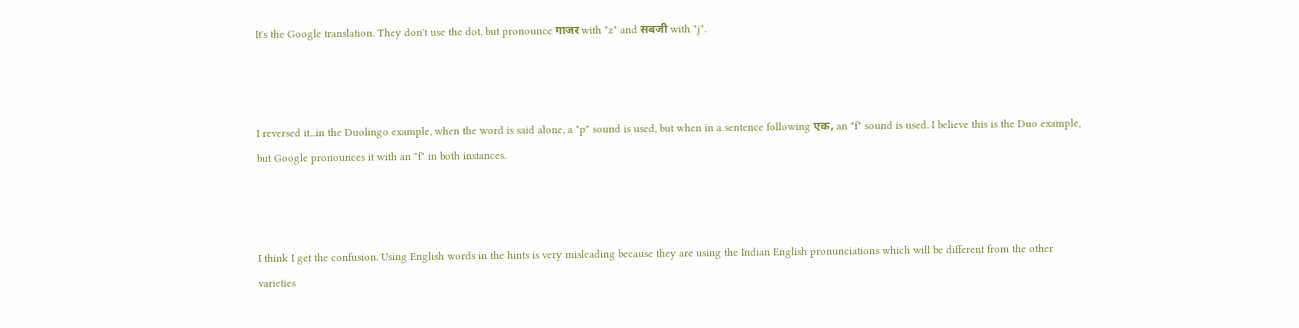It's the Google translation. They don't use the dot, but pronounce गाजर with "z" and सबजी with "j".



I reversed it...in the Duolingo example, when the word is said alone, a "p" sound is used, but when in a sentence following एक, an "f" sound is used. I believe this is the Duo example, but Google pronounces it with an "f" in both instances.



I think I get the confusion. Using English words in the hints is very misleading because they are using the Indian English pronunciations which will be different from the other varieties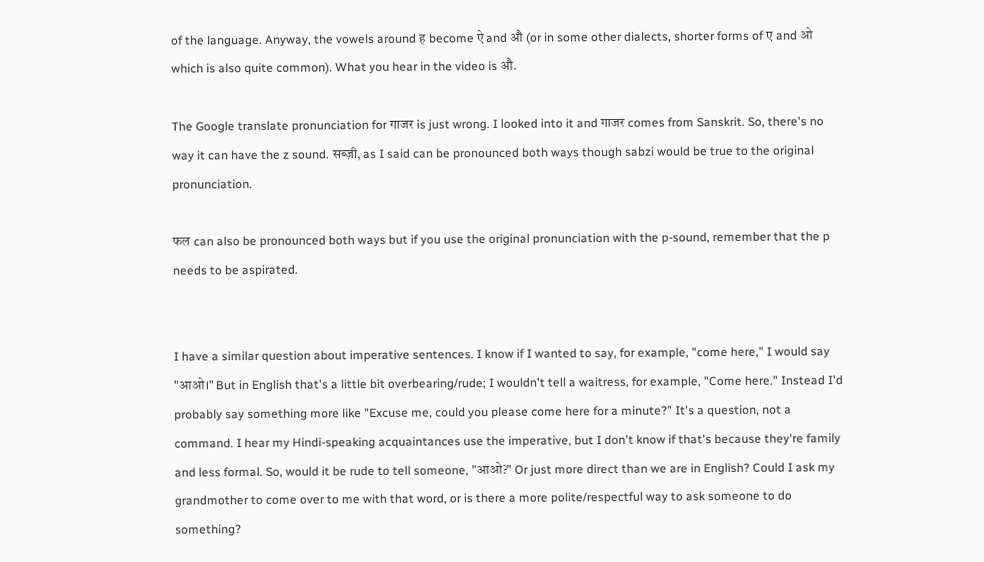of the language. Anyway, the vowels around ह become ऐ and औ (or in some other dialects, shorter forms of ए and ओ which is also quite common). What you hear in the video is औ.

The Google translate pronunciation for गाजर is just wrong. I looked into it and गाजर comes from Sanskrit. So, there's no way it can have the z sound. सब्ज़ी, as I said can be pronounced both ways though sabzi would be true to the original pronunciation.

फल can also be pronounced both ways but if you use the original pronunciation with the p-sound, remember that the p needs to be aspirated.


I have a similar question about imperative sentences. I know if I wanted to say, for example, "come here," I would say "आओ।" But in English that's a little bit overbearing/rude; I wouldn't tell a waitress, for example, "Come here." Instead I'd probably say something more like "Excuse me, could you please come here for a minute?" It's a question, not a command. I hear my Hindi-speaking acquaintances use the imperative, but I don't know if that's because they're family and less formal. So, would it be rude to tell someone, "आओ?" Or just more direct than we are in English? Could I ask my grandmother to come over to me with that word, or is there a more polite/respectful way to ask someone to do something?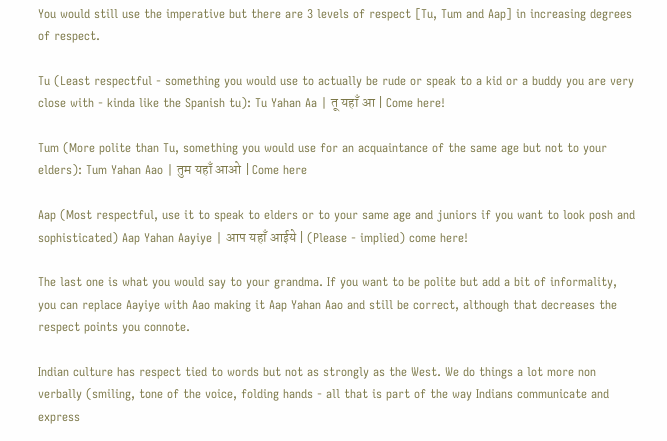You would still use the imperative but there are 3 levels of respect [Tu, Tum and Aap] in increasing degrees of respect.

Tu (Least respectful - something you would use to actually be rude or speak to a kid or a buddy you are very close with - kinda like the Spanish tu): Tu Yahan Aa | तू यहाँ आ | Come here!

Tum (More polite than Tu, something you would use for an acquaintance of the same age but not to your elders): Tum Yahan Aao | तुम यहाँ आओ | Come here

Aap (Most respectful, use it to speak to elders or to your same age and juniors if you want to look posh and sophisticated) Aap Yahan Aayiye | आप यहाँ आईये | (Please - implied) come here!

The last one is what you would say to your grandma. If you want to be polite but add a bit of informality, you can replace Aayiye with Aao making it Aap Yahan Aao and still be correct, although that decreases the respect points you connote.

Indian culture has respect tied to words but not as strongly as the West. We do things a lot more non verbally (smiling, tone of the voice, folding hands - all that is part of the way Indians communicate and express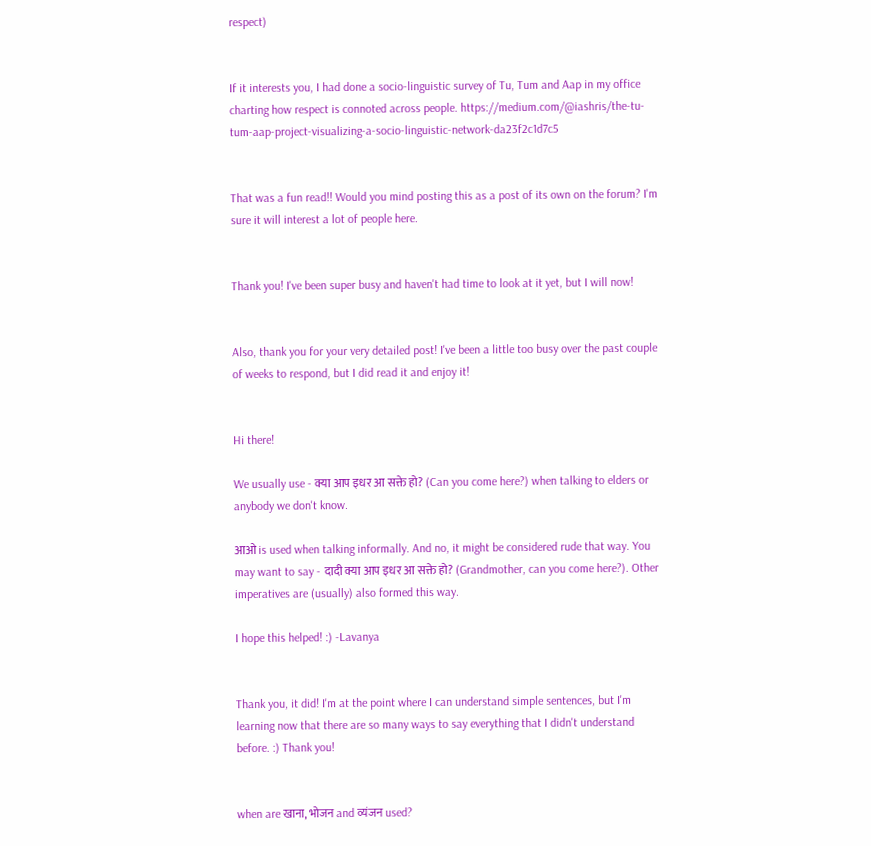respect)


If it interests you, I had done a socio-linguistic survey of Tu, Tum and Aap in my office charting how respect is connoted across people. https://medium.com/@iashris/the-tu-tum-aap-project-visualizing-a-socio-linguistic-network-da23f2c1d7c5


That was a fun read!! Would you mind posting this as a post of its own on the forum? I'm sure it will interest a lot of people here.


Thank you! I've been super busy and haven't had time to look at it yet, but I will now!


Also, thank you for your very detailed post! I've been a little too busy over the past couple of weeks to respond, but I did read it and enjoy it!


Hi there!

We usually use - क्या आप इधर आ सक्ते हो? (Can you come here?) when talking to elders or anybody we don't know.

आओ is used when talking informally. And no, it might be considered rude that way. You may want to say - दादी क्या आप इधर आ सक्ते हो? (Grandmother, can you come here?). Other imperatives are (usually) also formed this way.

I hope this helped! :) -Lavanya


Thank you, it did! I'm at the point where I can understand simple sentences, but I'm learning now that there are so many ways to say everything that I didn't understand before. :) Thank you!


when are खाना, भोजन and व्यंजन used?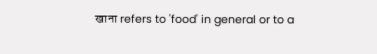खाना refers to 'food' in general or to a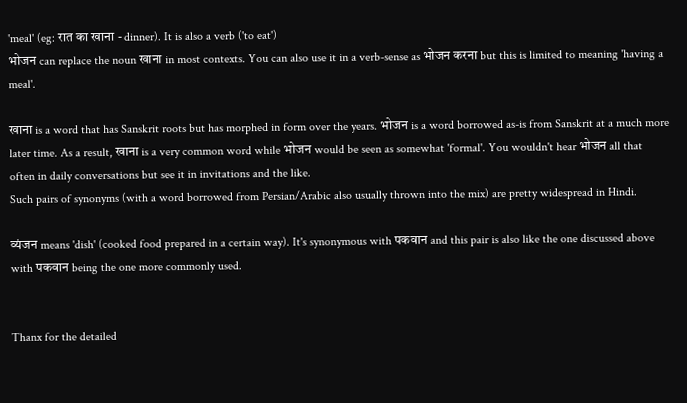'meal' (eg: रात का खाना - dinner). It is also a verb ('to eat')
भोजन can replace the noun खाना in most contexts. You can also use it in a verb-sense as भोजन करना but this is limited to meaning 'having a meal'.

खाना is a word that has Sanskrit roots but has morphed in form over the years. भोजन is a word borrowed as-is from Sanskrit at a much more later time. As a result, खाना is a very common word while भोजन would be seen as somewhat 'formal'. You wouldn't hear भोजन all that often in daily conversations but see it in invitations and the like.
Such pairs of synonyms (with a word borrowed from Persian/Arabic also usually thrown into the mix) are pretty widespread in Hindi.

व्यंजन means 'dish' (cooked food prepared in a certain way). It's synonymous with पकवान and this pair is also like the one discussed above with पकवान being the one more commonly used.


Thanx for the detailed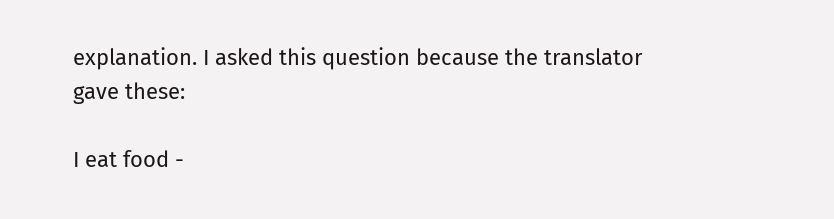explanation. I asked this question because the translator gave these:

I eat food -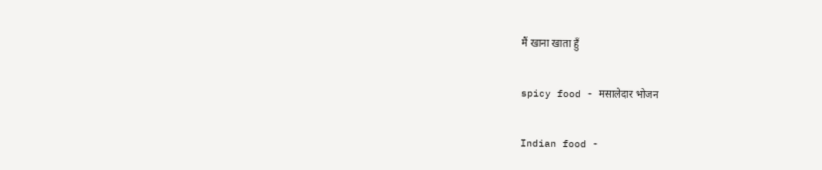मैं खाना खाता हुँ

spicy food - मसालेदार भोजन

Indian food -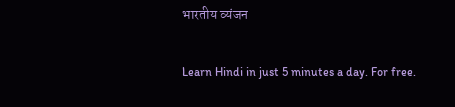भारतीय व्यंजन

Learn Hindi in just 5 minutes a day. For free.